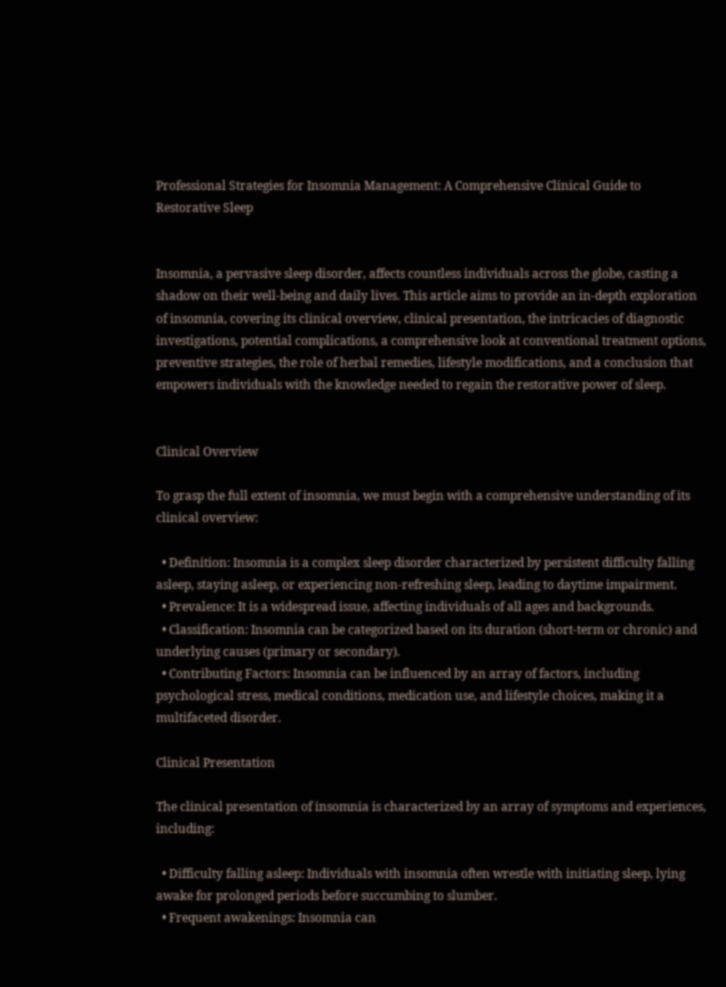Professional Strategies for Insomnia Management: A Comprehensive Clinical Guide to Restorative Sleep


Insomnia, a pervasive sleep disorder, affects countless individuals across the globe, casting a shadow on their well-being and daily lives. This article aims to provide an in-depth exploration of insomnia, covering its clinical overview, clinical presentation, the intricacies of diagnostic investigations, potential complications, a comprehensive look at conventional treatment options, preventive strategies, the role of herbal remedies, lifestyle modifications, and a conclusion that empowers individuals with the knowledge needed to regain the restorative power of sleep.


Clinical Overview

To grasp the full extent of insomnia, we must begin with a comprehensive understanding of its clinical overview:

  • Definition: Insomnia is a complex sleep disorder characterized by persistent difficulty falling asleep, staying asleep, or experiencing non-refreshing sleep, leading to daytime impairment.
  • Prevalence: It is a widespread issue, affecting individuals of all ages and backgrounds.
  • Classification: Insomnia can be categorized based on its duration (short-term or chronic) and underlying causes (primary or secondary).
  • Contributing Factors: Insomnia can be influenced by an array of factors, including psychological stress, medical conditions, medication use, and lifestyle choices, making it a multifaceted disorder.

Clinical Presentation

The clinical presentation of insomnia is characterized by an array of symptoms and experiences, including:

  • Difficulty falling asleep: Individuals with insomnia often wrestle with initiating sleep, lying awake for prolonged periods before succumbing to slumber.
  • Frequent awakenings: Insomnia can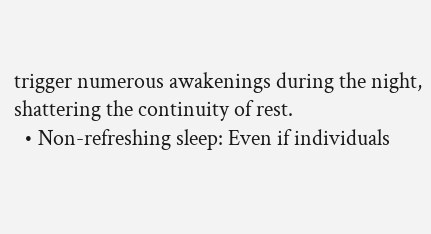trigger numerous awakenings during the night, shattering the continuity of rest.
  • Non-refreshing sleep: Even if individuals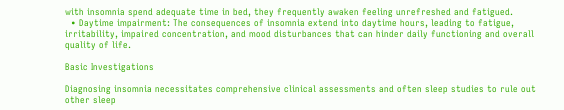with insomnia spend adequate time in bed, they frequently awaken feeling unrefreshed and fatigued.
  • Daytime impairment: The consequences of insomnia extend into daytime hours, leading to fatigue, irritability, impaired concentration, and mood disturbances that can hinder daily functioning and overall quality of life.

Basic Investigations

Diagnosing insomnia necessitates comprehensive clinical assessments and often sleep studies to rule out other sleep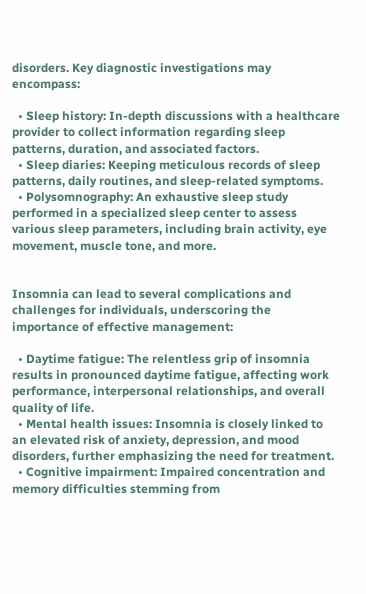disorders. Key diagnostic investigations may encompass:

  • Sleep history: In-depth discussions with a healthcare provider to collect information regarding sleep patterns, duration, and associated factors.
  • Sleep diaries: Keeping meticulous records of sleep patterns, daily routines, and sleep-related symptoms.
  • Polysomnography: An exhaustive sleep study performed in a specialized sleep center to assess various sleep parameters, including brain activity, eye movement, muscle tone, and more.


Insomnia can lead to several complications and challenges for individuals, underscoring the importance of effective management:

  • Daytime fatigue: The relentless grip of insomnia results in pronounced daytime fatigue, affecting work performance, interpersonal relationships, and overall quality of life.
  • Mental health issues: Insomnia is closely linked to an elevated risk of anxiety, depression, and mood disorders, further emphasizing the need for treatment.
  • Cognitive impairment: Impaired concentration and memory difficulties stemming from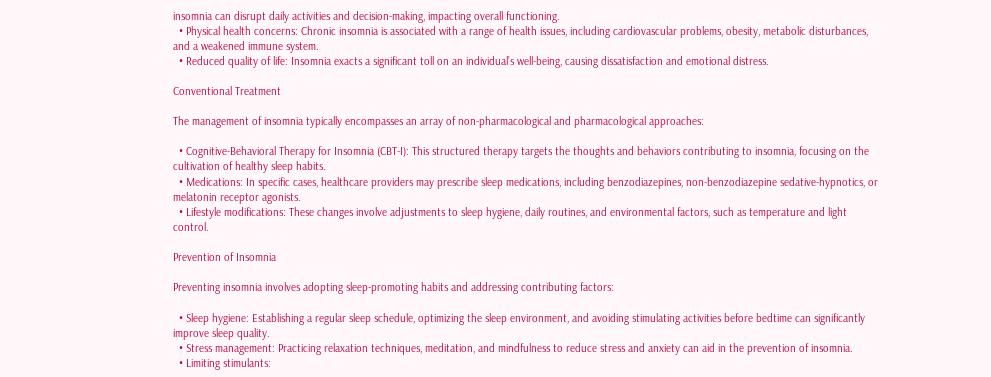insomnia can disrupt daily activities and decision-making, impacting overall functioning.
  • Physical health concerns: Chronic insomnia is associated with a range of health issues, including cardiovascular problems, obesity, metabolic disturbances, and a weakened immune system.
  • Reduced quality of life: Insomnia exacts a significant toll on an individual’s well-being, causing dissatisfaction and emotional distress.

Conventional Treatment

The management of insomnia typically encompasses an array of non-pharmacological and pharmacological approaches:

  • Cognitive-Behavioral Therapy for Insomnia (CBT-I): This structured therapy targets the thoughts and behaviors contributing to insomnia, focusing on the cultivation of healthy sleep habits.
  • Medications: In specific cases, healthcare providers may prescribe sleep medications, including benzodiazepines, non-benzodiazepine sedative-hypnotics, or melatonin receptor agonists.
  • Lifestyle modifications: These changes involve adjustments to sleep hygiene, daily routines, and environmental factors, such as temperature and light control.

Prevention of Insomnia

Preventing insomnia involves adopting sleep-promoting habits and addressing contributing factors:

  • Sleep hygiene: Establishing a regular sleep schedule, optimizing the sleep environment, and avoiding stimulating activities before bedtime can significantly improve sleep quality.
  • Stress management: Practicing relaxation techniques, meditation, and mindfulness to reduce stress and anxiety can aid in the prevention of insomnia.
  • Limiting stimulants: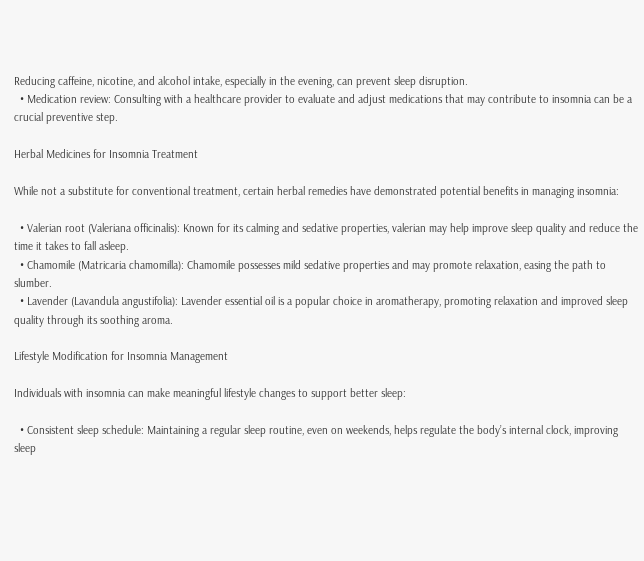Reducing caffeine, nicotine, and alcohol intake, especially in the evening, can prevent sleep disruption.
  • Medication review: Consulting with a healthcare provider to evaluate and adjust medications that may contribute to insomnia can be a crucial preventive step.

Herbal Medicines for Insomnia Treatment

While not a substitute for conventional treatment, certain herbal remedies have demonstrated potential benefits in managing insomnia:

  • Valerian root (Valeriana officinalis): Known for its calming and sedative properties, valerian may help improve sleep quality and reduce the time it takes to fall asleep.
  • Chamomile (Matricaria chamomilla): Chamomile possesses mild sedative properties and may promote relaxation, easing the path to slumber.
  • Lavender (Lavandula angustifolia): Lavender essential oil is a popular choice in aromatherapy, promoting relaxation and improved sleep quality through its soothing aroma.

Lifestyle Modification for Insomnia Management

Individuals with insomnia can make meaningful lifestyle changes to support better sleep:

  • Consistent sleep schedule: Maintaining a regular sleep routine, even on weekends, helps regulate the body’s internal clock, improving sleep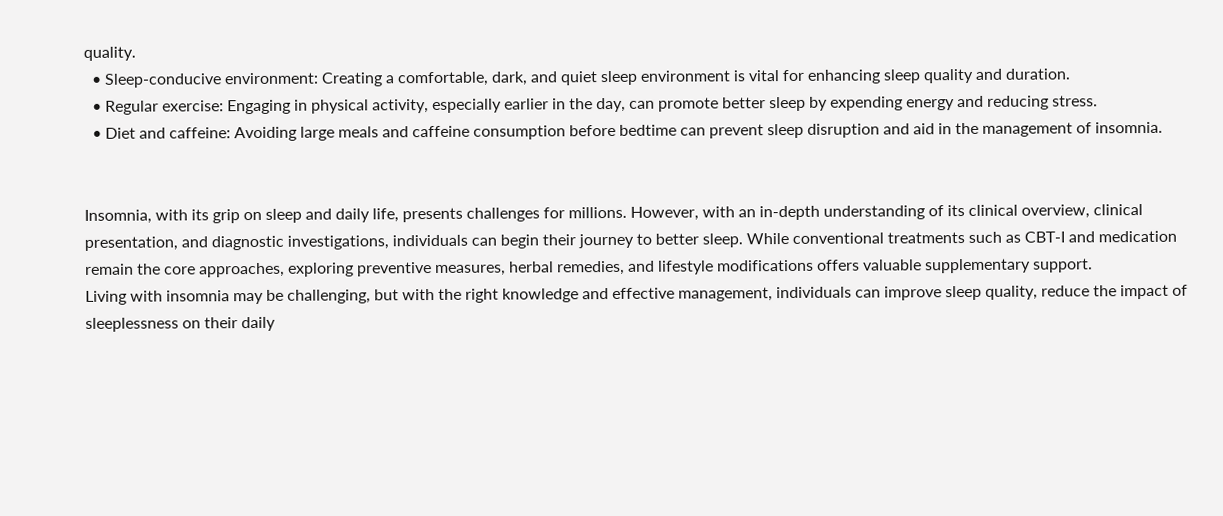quality.
  • Sleep-conducive environment: Creating a comfortable, dark, and quiet sleep environment is vital for enhancing sleep quality and duration.
  • Regular exercise: Engaging in physical activity, especially earlier in the day, can promote better sleep by expending energy and reducing stress.
  • Diet and caffeine: Avoiding large meals and caffeine consumption before bedtime can prevent sleep disruption and aid in the management of insomnia.


Insomnia, with its grip on sleep and daily life, presents challenges for millions. However, with an in-depth understanding of its clinical overview, clinical presentation, and diagnostic investigations, individuals can begin their journey to better sleep. While conventional treatments such as CBT-I and medication remain the core approaches, exploring preventive measures, herbal remedies, and lifestyle modifications offers valuable supplementary support.
Living with insomnia may be challenging, but with the right knowledge and effective management, individuals can improve sleep quality, reduce the impact of sleeplessness on their daily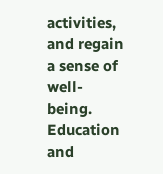activities, and regain a sense of well-being. Education and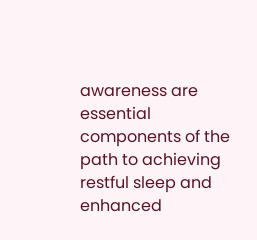awareness are essential components of the path to achieving restful sleep and enhanced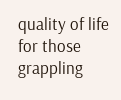quality of life for those grappling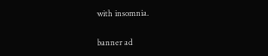with insomnia.

banner ad